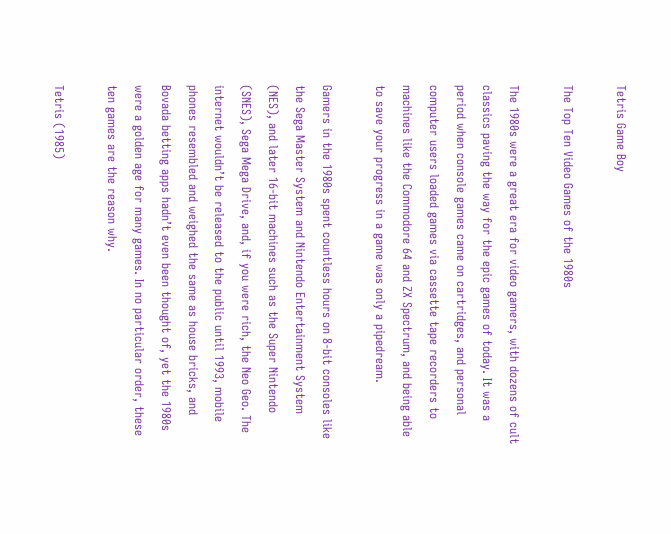Tetris Game Boy

The Top Ten Video Games of the 1980s

The 1980s were a great era for video gamers, with dozens of cult classics paving the way for the epic games of today. It was a period when console games came on cartridges, and personal computer users loaded games via cassette tape recorders to machines like the Commodore 64 and ZX Spectrum, and being able to save your progress in a game was only a pipedream.

Gamers in the 1980s spent countless hours on 8-bit consoles like the Sega Master System and Nintendo Entertainment System (NES), and later 16-bit machines such as the Super Nintendo (SNES), Sega Mega Drive, and, if you were rich, the Neo Geo. The internet wouldn’t be released to the public until 1993, mobile phones resembled and weighed the same as house bricks, and Bovada betting apps hadn’t even been thought of, yet the 1980s were a golden age for many games. In no particular order, these ten games are the reason why.

Tetris (1985)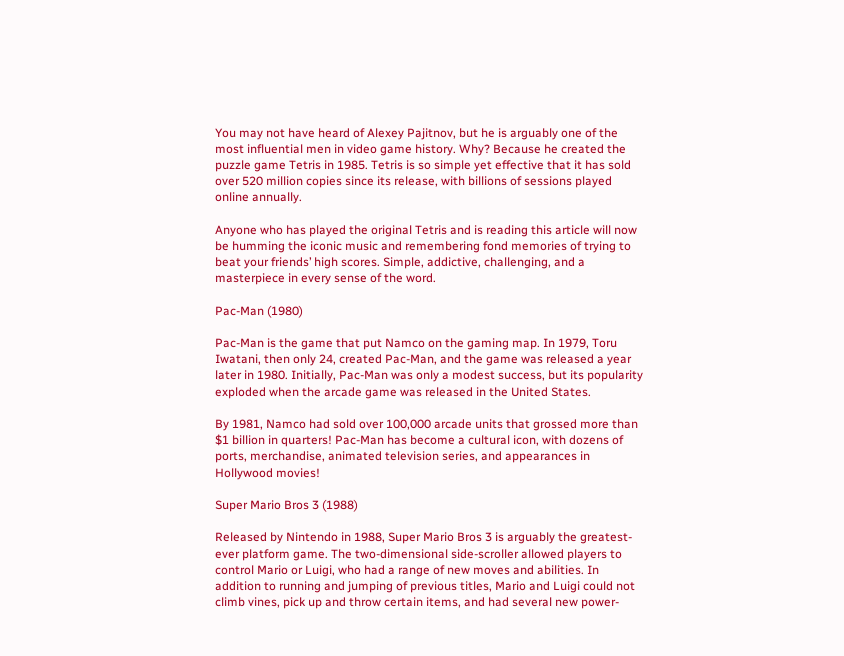You may not have heard of Alexey Pajitnov, but he is arguably one of the most influential men in video game history. Why? Because he created the puzzle game Tetris in 1985. Tetris is so simple yet effective that it has sold over 520 million copies since its release, with billions of sessions played online annually.

Anyone who has played the original Tetris and is reading this article will now be humming the iconic music and remembering fond memories of trying to beat your friends’ high scores. Simple, addictive, challenging, and a masterpiece in every sense of the word.

Pac-Man (1980)

Pac-Man is the game that put Namco on the gaming map. In 1979, Toru Iwatani, then only 24, created Pac-Man, and the game was released a year later in 1980. Initially, Pac-Man was only a modest success, but its popularity exploded when the arcade game was released in the United States.

By 1981, Namco had sold over 100,000 arcade units that grossed more than $1 billion in quarters! Pac-Man has become a cultural icon, with dozens of ports, merchandise, animated television series, and appearances in Hollywood movies!

Super Mario Bros 3 (1988)

Released by Nintendo in 1988, Super Mario Bros 3 is arguably the greatest-ever platform game. The two-dimensional side-scroller allowed players to control Mario or Luigi, who had a range of new moves and abilities. In addition to running and jumping of previous titles, Mario and Luigi could not climb vines, pick up and throw certain items, and had several new power-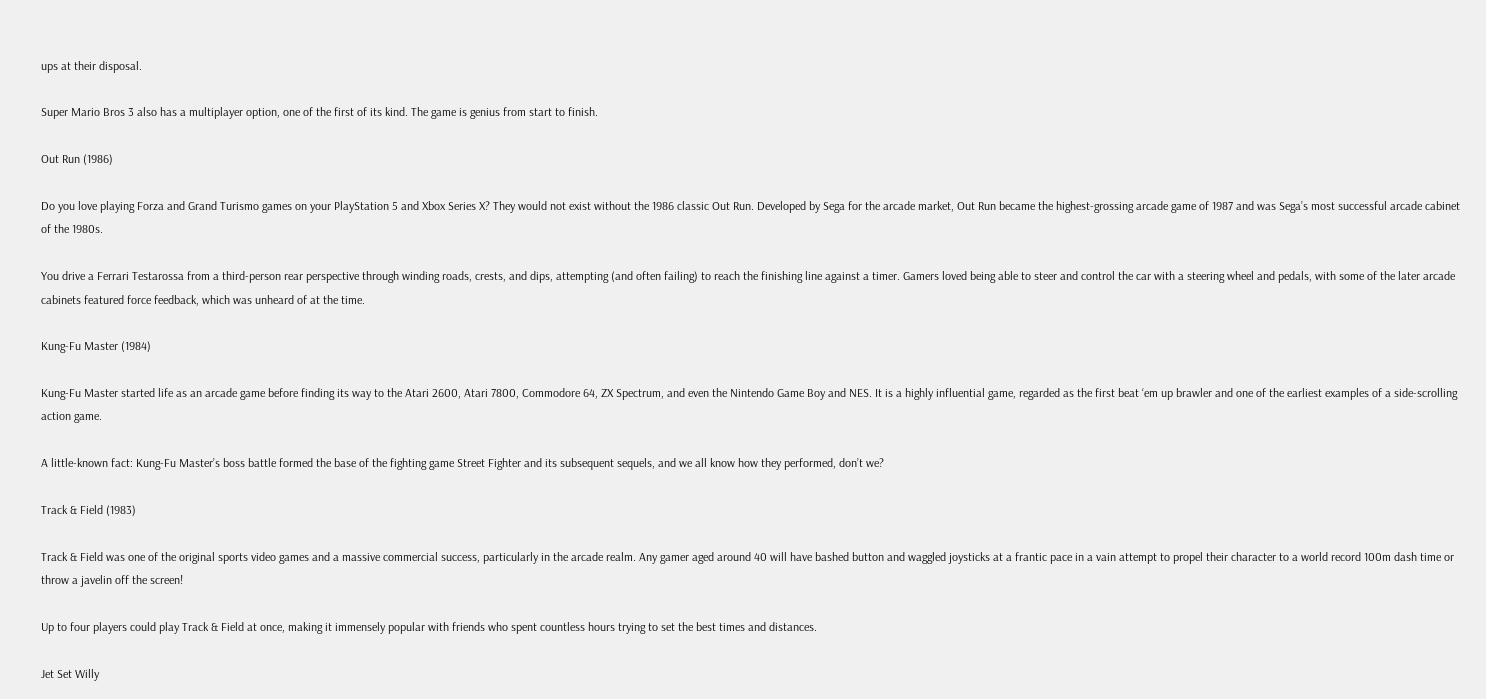ups at their disposal.

Super Mario Bros 3 also has a multiplayer option, one of the first of its kind. The game is genius from start to finish.

Out Run (1986)

Do you love playing Forza and Grand Turismo games on your PlayStation 5 and Xbox Series X? They would not exist without the 1986 classic Out Run. Developed by Sega for the arcade market, Out Run became the highest-grossing arcade game of 1987 and was Sega’s most successful arcade cabinet of the 1980s.

You drive a Ferrari Testarossa from a third-person rear perspective through winding roads, crests, and dips, attempting (and often failing) to reach the finishing line against a timer. Gamers loved being able to steer and control the car with a steering wheel and pedals, with some of the later arcade cabinets featured force feedback, which was unheard of at the time.

Kung-Fu Master (1984)

Kung-Fu Master started life as an arcade game before finding its way to the Atari 2600, Atari 7800, Commodore 64, ZX Spectrum, and even the Nintendo Game Boy and NES. It is a highly influential game, regarded as the first beat ‘em up brawler and one of the earliest examples of a side-scrolling action game.

A little-known fact: Kung-Fu Master’s boss battle formed the base of the fighting game Street Fighter and its subsequent sequels, and we all know how they performed, don’t we?

Track & Field (1983)

Track & Field was one of the original sports video games and a massive commercial success, particularly in the arcade realm. Any gamer aged around 40 will have bashed button and waggled joysticks at a frantic pace in a vain attempt to propel their character to a world record 100m dash time or throw a javelin off the screen!

Up to four players could play Track & Field at once, making it immensely popular with friends who spent countless hours trying to set the best times and distances.

Jet Set Willy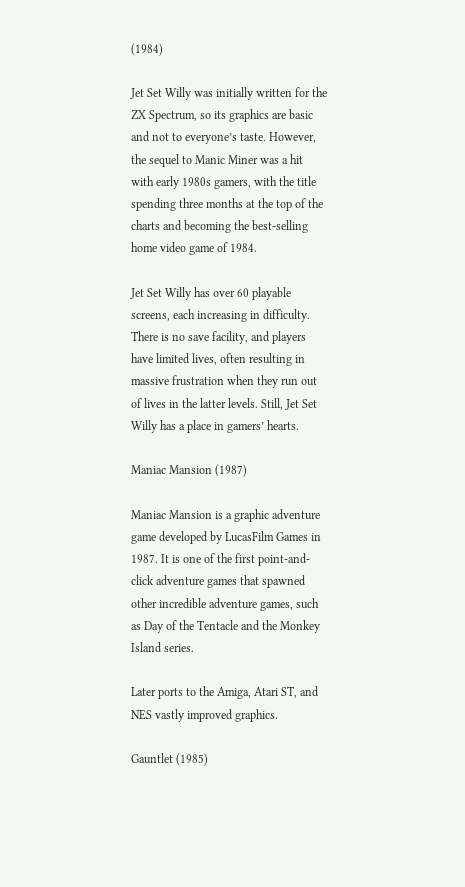(1984)

Jet Set Willy was initially written for the ZX Spectrum, so its graphics are basic and not to everyone’s taste. However, the sequel to Manic Miner was a hit with early 1980s gamers, with the title spending three months at the top of the charts and becoming the best-selling home video game of 1984.

Jet Set Willy has over 60 playable screens, each increasing in difficulty. There is no save facility, and players have limited lives, often resulting in massive frustration when they run out of lives in the latter levels. Still, Jet Set Willy has a place in gamers’ hearts.

Maniac Mansion (1987)

Maniac Mansion is a graphic adventure game developed by LucasFilm Games in 1987. It is one of the first point-and-click adventure games that spawned other incredible adventure games, such as Day of the Tentacle and the Monkey Island series.

Later ports to the Amiga, Atari ST, and NES vastly improved graphics.

Gauntlet (1985)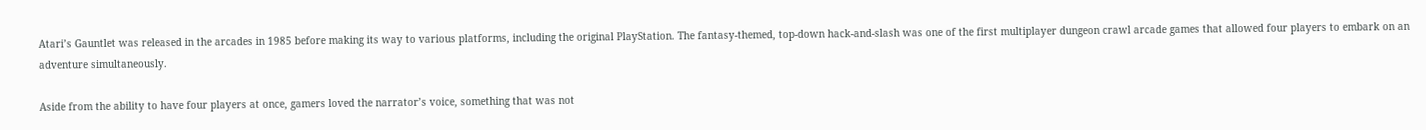Atari’s Gauntlet was released in the arcades in 1985 before making its way to various platforms, including the original PlayStation. The fantasy-themed, top-down hack-and-slash was one of the first multiplayer dungeon crawl arcade games that allowed four players to embark on an adventure simultaneously.

Aside from the ability to have four players at once, gamers loved the narrator’s voice, something that was not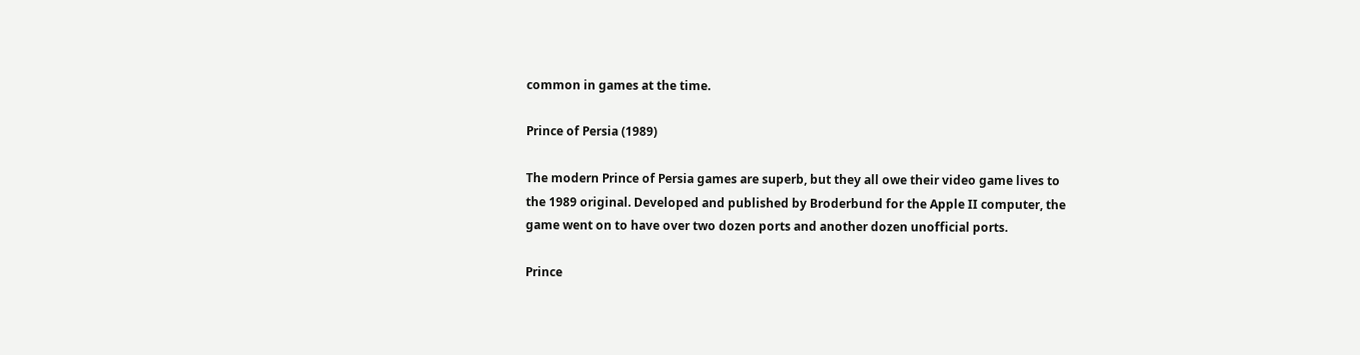common in games at the time.

Prince of Persia (1989)

The modern Prince of Persia games are superb, but they all owe their video game lives to the 1989 original. Developed and published by Broderbund for the Apple II computer, the game went on to have over two dozen ports and another dozen unofficial ports.

Prince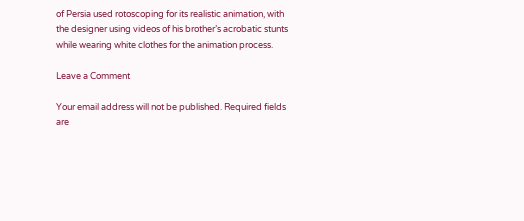of Persia used rotoscoping for its realistic animation, with the designer using videos of his brother’s acrobatic stunts while wearing white clothes for the animation process.

Leave a Comment

Your email address will not be published. Required fields are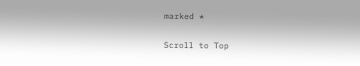marked *

Scroll to Top